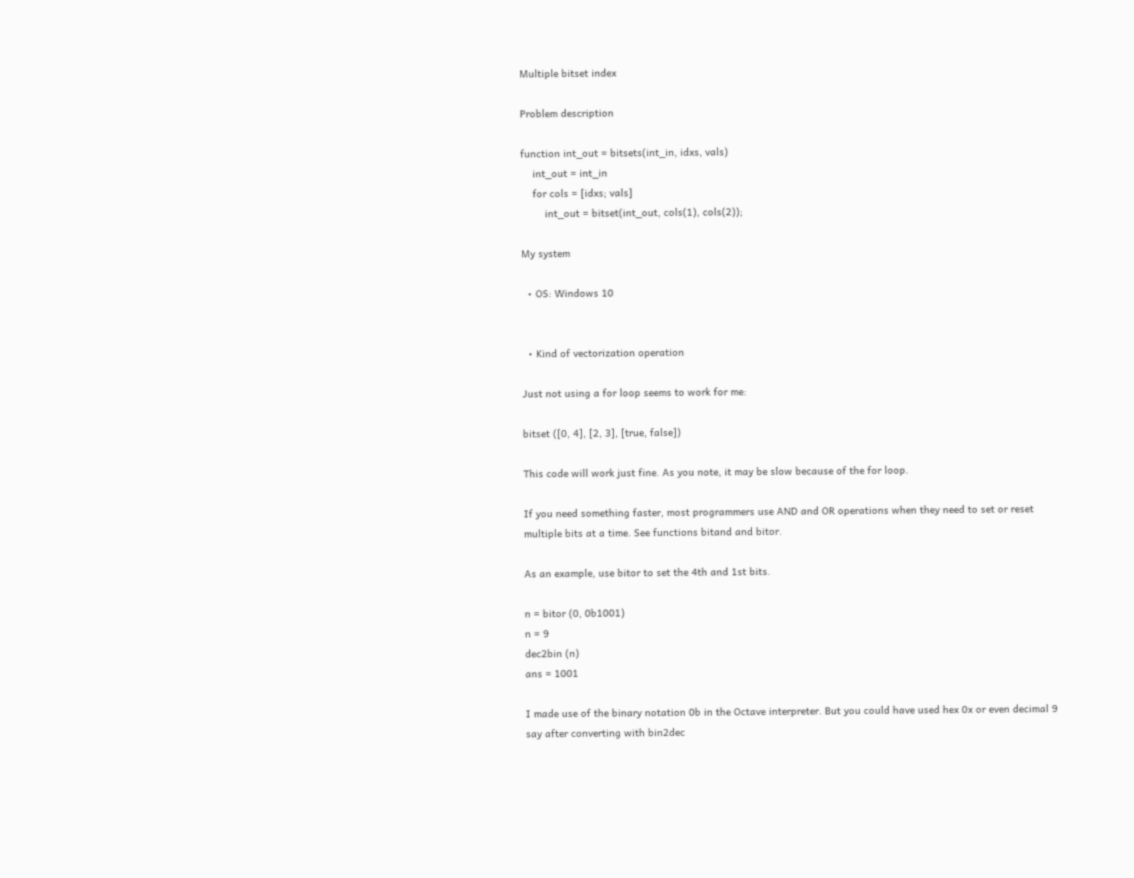Multiple bitset index

Problem description

function int_out = bitsets(int_in, idxs, vals)
    int_out = int_in
    for cols = [idxs; vals]
        int_out = bitset(int_out, cols(1), cols(2));

My system

  • OS: Windows 10


  • Kind of vectorization operation

Just not using a for loop seems to work for me:

bitset ([0, 4], [2, 3], [true, false])

This code will work just fine. As you note, it may be slow because of the for loop.

If you need something faster, most programmers use AND and OR operations when they need to set or reset multiple bits at a time. See functions bitand and bitor.

As an example, use bitor to set the 4th and 1st bits.

n = bitor (0, 0b1001)
n = 9
dec2bin (n)
ans = 1001

I made use of the binary notation 0b in the Octave interpreter. But you could have used hex 0x or even decimal 9 say after converting with bin2dec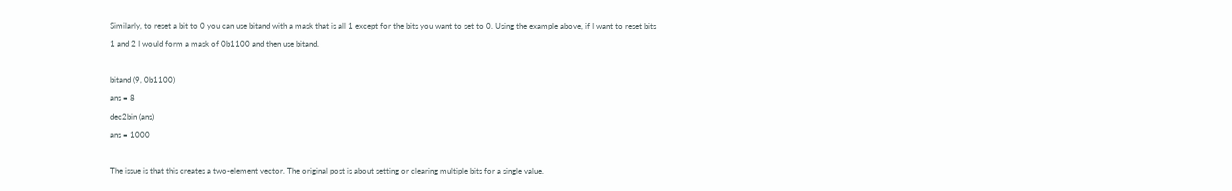Similarly, to reset a bit to 0 you can use bitand with a mask that is all 1 except for the bits you want to set to 0. Using the example above, if I want to reset bits 1 and 2 I would form a mask of 0b1100 and then use bitand.

bitand (9, 0b1100)
ans = 8
dec2bin (ans)
ans = 1000

The issue is that this creates a two-element vector. The original post is about setting or clearing multiple bits for a single value.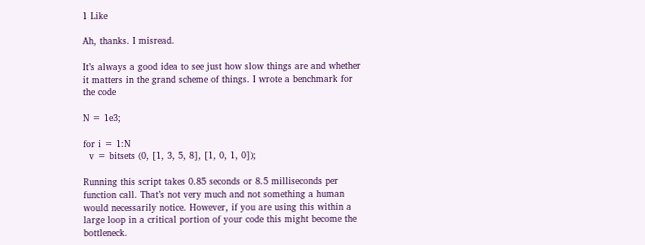1 Like

Ah, thanks. I misread.

It’s always a good idea to see just how slow things are and whether it matters in the grand scheme of things. I wrote a benchmark for the code

N = 1e3;

for i = 1:N
  v = bitsets (0, [1, 3, 5, 8], [1, 0, 1, 0]);

Running this script takes 0.85 seconds or 8.5 milliseconds per function call. That’s not very much and not something a human would necessarily notice. However, if you are using this within a large loop in a critical portion of your code this might become the bottleneck.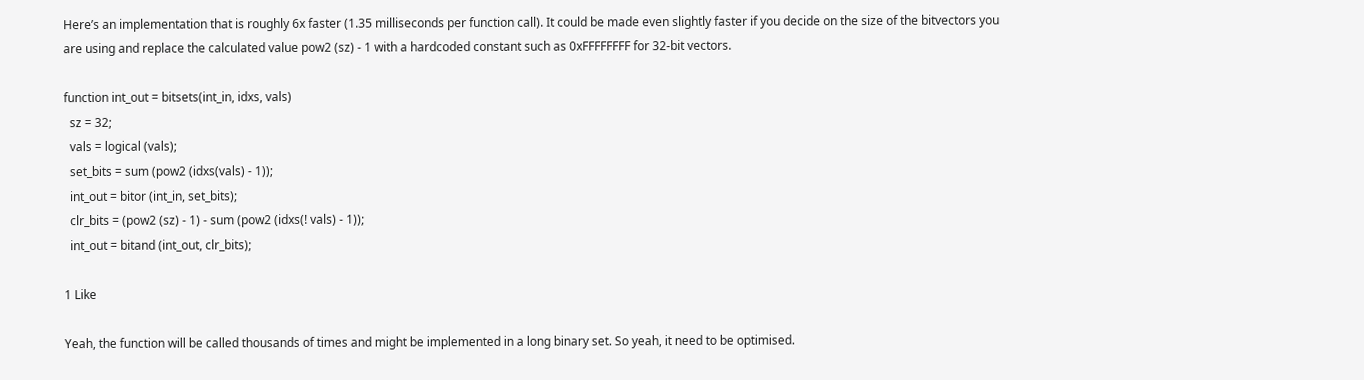Here’s an implementation that is roughly 6x faster (1.35 milliseconds per function call). It could be made even slightly faster if you decide on the size of the bitvectors you are using and replace the calculated value pow2 (sz) - 1 with a hardcoded constant such as 0xFFFFFFFF for 32-bit vectors.

function int_out = bitsets(int_in, idxs, vals)
  sz = 32;
  vals = logical (vals);
  set_bits = sum (pow2 (idxs(vals) - 1));
  int_out = bitor (int_in, set_bits);
  clr_bits = (pow2 (sz) - 1) - sum (pow2 (idxs(! vals) - 1));
  int_out = bitand (int_out, clr_bits);

1 Like

Yeah, the function will be called thousands of times and might be implemented in a long binary set. So yeah, it need to be optimised.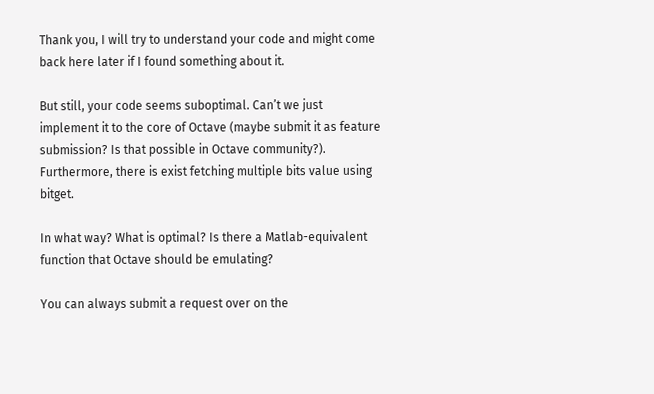Thank you, I will try to understand your code and might come back here later if I found something about it.

But still, your code seems suboptimal. Can’t we just implement it to the core of Octave (maybe submit it as feature submission? Is that possible in Octave community?). Furthermore, there is exist fetching multiple bits value using bitget.

In what way? What is optimal? Is there a Matlab-equivalent function that Octave should be emulating?

You can always submit a request over on the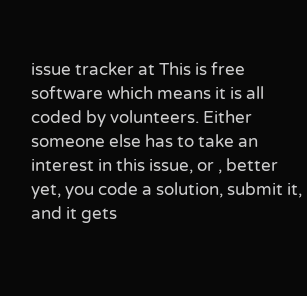issue tracker at This is free software which means it is all coded by volunteers. Either someone else has to take an interest in this issue, or , better yet, you code a solution, submit it, and it gets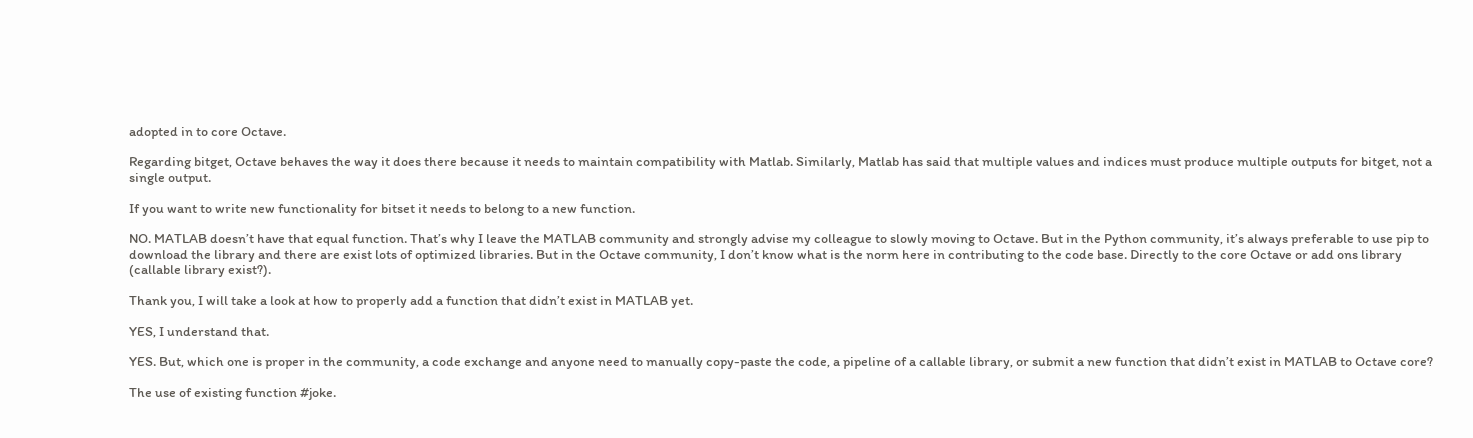adopted in to core Octave.

Regarding bitget, Octave behaves the way it does there because it needs to maintain compatibility with Matlab. Similarly, Matlab has said that multiple values and indices must produce multiple outputs for bitget, not a single output.

If you want to write new functionality for bitset it needs to belong to a new function.

NO. MATLAB doesn’t have that equal function. That’s why I leave the MATLAB community and strongly advise my colleague to slowly moving to Octave. But in the Python community, it’s always preferable to use pip to download the library and there are exist lots of optimized libraries. But in the Octave community, I don’t know what is the norm here in contributing to the code base. Directly to the core Octave or add ons library (callable library exist?).

Thank you, I will take a look at how to properly add a function that didn’t exist in MATLAB yet.

YES, I understand that.

YES. But, which one is proper in the community, a code exchange and anyone need to manually copy-paste the code, a pipeline of a callable library, or submit a new function that didn’t exist in MATLAB to Octave core?

The use of existing function #joke.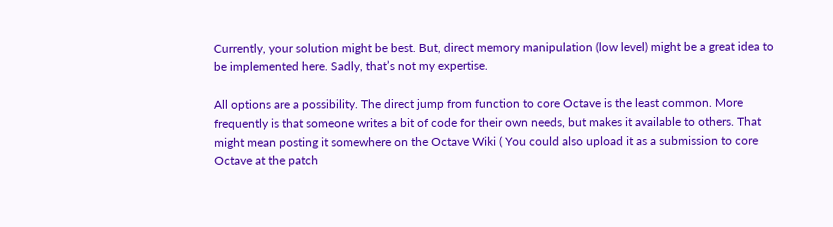Currently, your solution might be best. But, direct memory manipulation (low level) might be a great idea to be implemented here. Sadly, that’s not my expertise.

All options are a possibility. The direct jump from function to core Octave is the least common. More frequently is that someone writes a bit of code for their own needs, but makes it available to others. That might mean posting it somewhere on the Octave Wiki ( You could also upload it as a submission to core Octave at the patch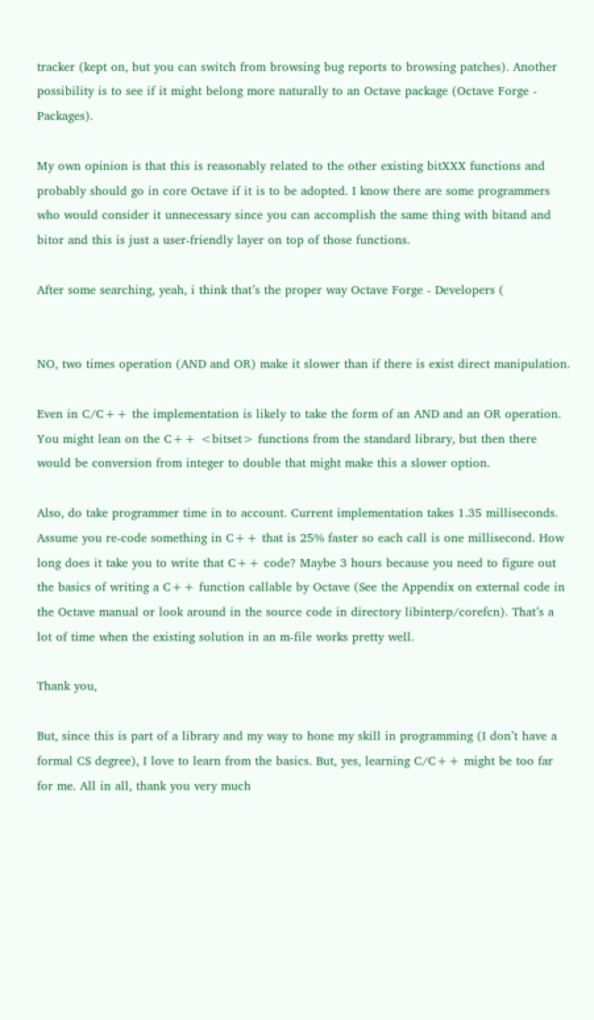tracker (kept on, but you can switch from browsing bug reports to browsing patches). Another possibility is to see if it might belong more naturally to an Octave package (Octave Forge - Packages).

My own opinion is that this is reasonably related to the other existing bitXXX functions and probably should go in core Octave if it is to be adopted. I know there are some programmers who would consider it unnecessary since you can accomplish the same thing with bitand and bitor and this is just a user-friendly layer on top of those functions.

After some searching, yeah, i think that’s the proper way Octave Forge - Developers (


NO, two times operation (AND and OR) make it slower than if there is exist direct manipulation.

Even in C/C++ the implementation is likely to take the form of an AND and an OR operation. You might lean on the C++ <bitset> functions from the standard library, but then there would be conversion from integer to double that might make this a slower option.

Also, do take programmer time in to account. Current implementation takes 1.35 milliseconds. Assume you re-code something in C++ that is 25% faster so each call is one millisecond. How long does it take you to write that C++ code? Maybe 3 hours because you need to figure out the basics of writing a C++ function callable by Octave (See the Appendix on external code in the Octave manual or look around in the source code in directory libinterp/corefcn). That’s a lot of time when the existing solution in an m-file works pretty well.

Thank you,

But, since this is part of a library and my way to hone my skill in programming (I don’t have a formal CS degree), I love to learn from the basics. But, yes, learning C/C++ might be too far for me. All in all, thank you very much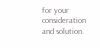for your consideration and solution.